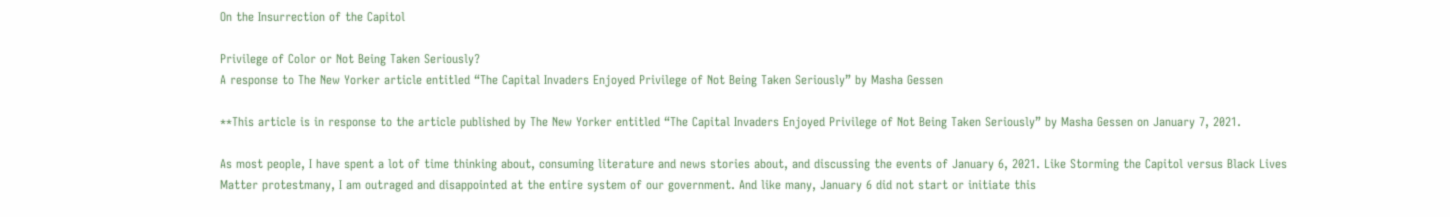On the Insurrection of the Capitol

Privilege of Color or Not Being Taken Seriously?
A response to The New Yorker article entitled “The Capital Invaders Enjoyed Privilege of Not Being Taken Seriously” by Masha Gessen

**This article is in response to the article published by The New Yorker entitled “The Capital Invaders Enjoyed Privilege of Not Being Taken Seriously” by Masha Gessen on January 7, 2021.

As most people, I have spent a lot of time thinking about, consuming literature and news stories about, and discussing the events of January 6, 2021. Like Storming the Capitol versus Black Lives Matter protestmany, I am outraged and disappointed at the entire system of our government. And like many, January 6 did not start or initiate this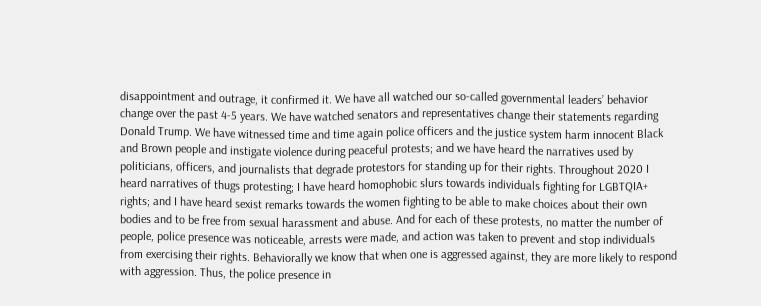disappointment and outrage, it confirmed it. We have all watched our so-called governmental leaders’ behavior change over the past 4-5 years. We have watched senators and representatives change their statements regarding Donald Trump. We have witnessed time and time again police officers and the justice system harm innocent Black and Brown people and instigate violence during peaceful protests; and we have heard the narratives used by politicians, officers, and journalists that degrade protestors for standing up for their rights. Throughout 2020 I heard narratives of thugs protesting; I have heard homophobic slurs towards individuals fighting for LGBTQIA+ rights; and I have heard sexist remarks towards the women fighting to be able to make choices about their own bodies and to be free from sexual harassment and abuse. And for each of these protests, no matter the number of people, police presence was noticeable, arrests were made, and action was taken to prevent and stop individuals from exercising their rights. Behaviorally we know that when one is aggressed against, they are more likely to respond with aggression. Thus, the police presence in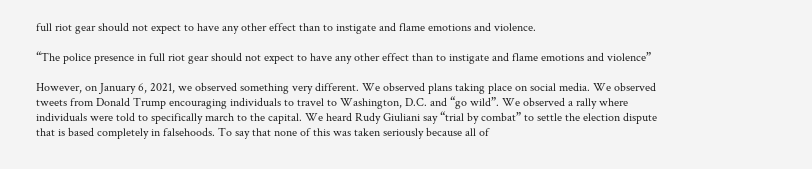full riot gear should not expect to have any other effect than to instigate and flame emotions and violence.

“The police presence in full riot gear should not expect to have any other effect than to instigate and flame emotions and violence”

However, on January 6, 2021, we observed something very different. We observed plans taking place on social media. We observed tweets from Donald Trump encouraging individuals to travel to Washington, D.C. and “go wild”. We observed a rally where individuals were told to specifically march to the capital. We heard Rudy Giuliani say “trial by combat” to settle the election dispute that is based completely in falsehoods. To say that none of this was taken seriously because all of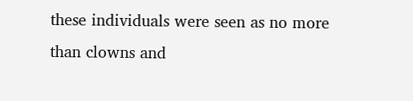these individuals were seen as no more than clowns and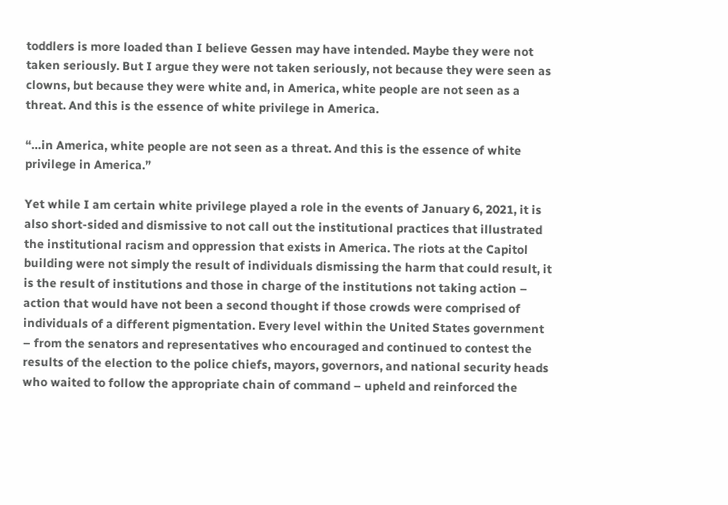toddlers is more loaded than I believe Gessen may have intended. Maybe they were not taken seriously. But I argue they were not taken seriously, not because they were seen as clowns, but because they were white and, in America, white people are not seen as a threat. And this is the essence of white privilege in America.

“…in America, white people are not seen as a threat. And this is the essence of white privilege in America.”

Yet while I am certain white privilege played a role in the events of January 6, 2021, it is also short-sided and dismissive to not call out the institutional practices that illustrated the institutional racism and oppression that exists in America. The riots at the Capitol building were not simply the result of individuals dismissing the harm that could result, it is the result of institutions and those in charge of the institutions not taking action – action that would have not been a second thought if those crowds were comprised of individuals of a different pigmentation. Every level within the United States government – from the senators and representatives who encouraged and continued to contest the results of the election to the police chiefs, mayors, governors, and national security heads who waited to follow the appropriate chain of command – upheld and reinforced the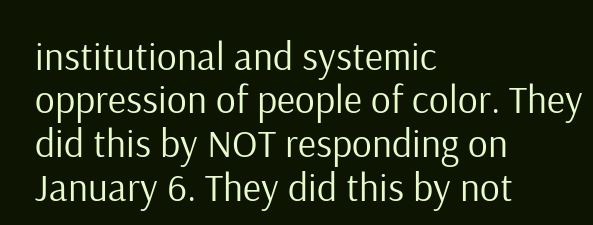institutional and systemic oppression of people of color. They did this by NOT responding on January 6. They did this by not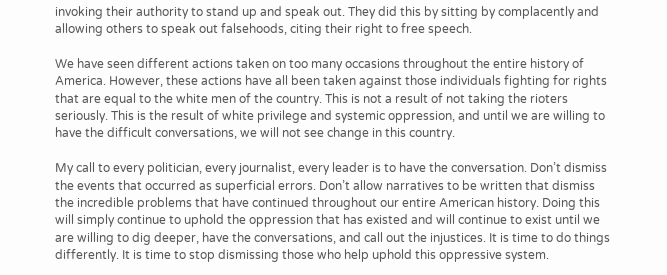invoking their authority to stand up and speak out. They did this by sitting by complacently and allowing others to speak out falsehoods, citing their right to free speech.

We have seen different actions taken on too many occasions throughout the entire history of America. However, these actions have all been taken against those individuals fighting for rights that are equal to the white men of the country. This is not a result of not taking the rioters seriously. This is the result of white privilege and systemic oppression, and until we are willing to have the difficult conversations, we will not see change in this country.

My call to every politician, every journalist, every leader is to have the conversation. Don’t dismiss the events that occurred as superficial errors. Don’t allow narratives to be written that dismiss the incredible problems that have continued throughout our entire American history. Doing this will simply continue to uphold the oppression that has existed and will continue to exist until we are willing to dig deeper, have the conversations, and call out the injustices. It is time to do things differently. It is time to stop dismissing those who help uphold this oppressive system.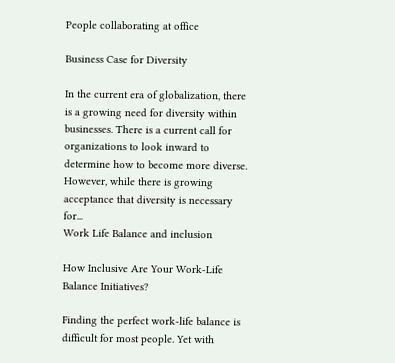People collaborating at office

Business Case for Diversity

In the current era of globalization, there is a growing need for diversity within businesses. There is a current call for organizations to look inward to determine how to become more diverse. However, while there is growing acceptance that diversity is necessary for...
Work Life Balance and inclusion

How Inclusive Are Your Work-Life Balance Initiatives?

Finding the perfect work-life balance is difficult for most people. Yet with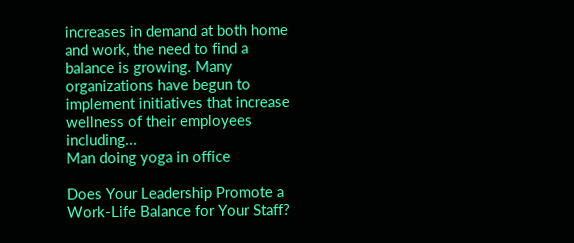increases in demand at both home and work, the need to find a balance is growing. Many organizations have begun to implement initiatives that increase wellness of their employees including...
Man doing yoga in office

Does Your Leadership Promote a Work-Life Balance for Your Staff?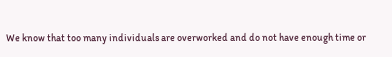We know that too many individuals are overworked and do not have enough time or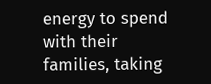energy to spend with their families, taking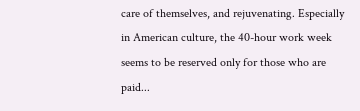care of themselves, and rejuvenating. Especially in American culture, the 40-hour work week seems to be reserved only for those who are paid...